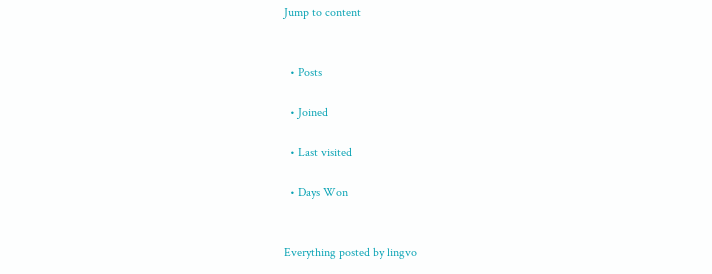Jump to content


  • Posts

  • Joined

  • Last visited

  • Days Won


Everything posted by lingvo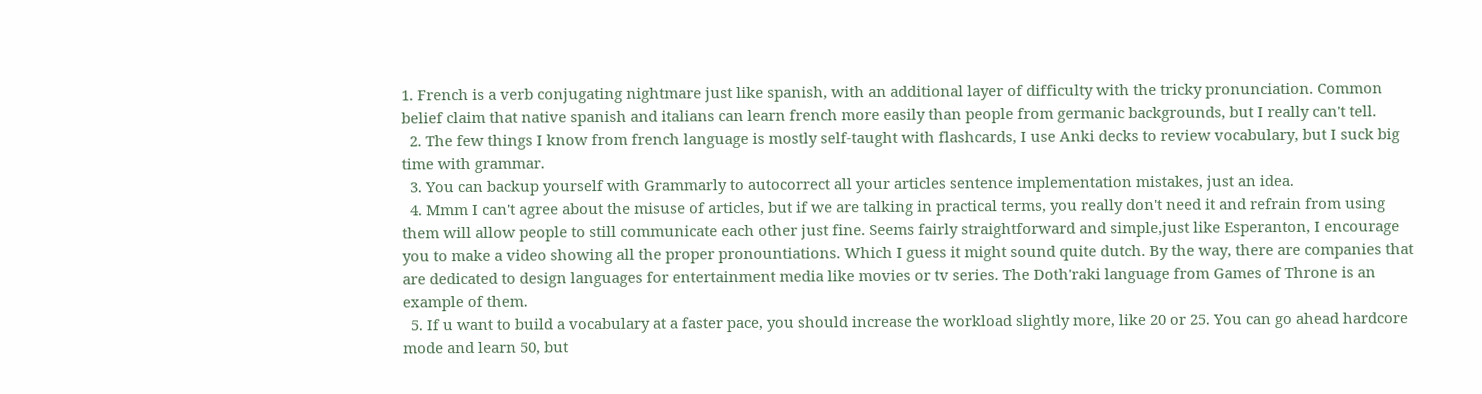1. French is a verb conjugating nightmare just like spanish, with an additional layer of difficulty with the tricky pronunciation. Common belief claim that native spanish and italians can learn french more easily than people from germanic backgrounds, but I really can't tell.
  2. The few things I know from french language is mostly self-taught with flashcards, I use Anki decks to review vocabulary, but I suck big time with grammar.
  3. You can backup yourself with Grammarly to autocorrect all your articles sentence implementation mistakes, just an idea.
  4. Mmm I can't agree about the misuse of articles, but if we are talking in practical terms, you really don't need it and refrain from using them will allow people to still communicate each other just fine. Seems fairly straightforward and simple,just like Esperanton, I encourage you to make a video showing all the proper pronountiations. Which I guess it might sound quite dutch. By the way, there are companies that are dedicated to design languages for entertainment media like movies or tv series. The Doth'raki language from Games of Throne is an example of them.
  5. If u want to build a vocabulary at a faster pace, you should increase the workload slightly more, like 20 or 25. You can go ahead hardcore mode and learn 50, but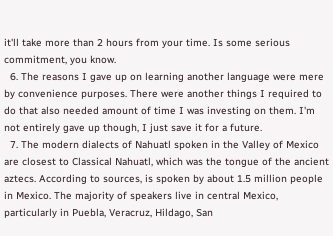it'll take more than 2 hours from your time. Is some serious commitment, you know.
  6. The reasons I gave up on learning another language were mere by convenience purposes. There were another things I required to do that also needed amount of time I was investing on them. I'm not entirely gave up though, I just save it for a future.
  7. The modern dialects of Nahuatl spoken in the Valley of Mexico are closest to Classical Nahuatl, which was the tongue of the ancient aztecs. According to sources, is spoken by about 1.5 million people in Mexico. The majority of speakers live in central Mexico, particularly in Puebla, Veracruz, Hildago, San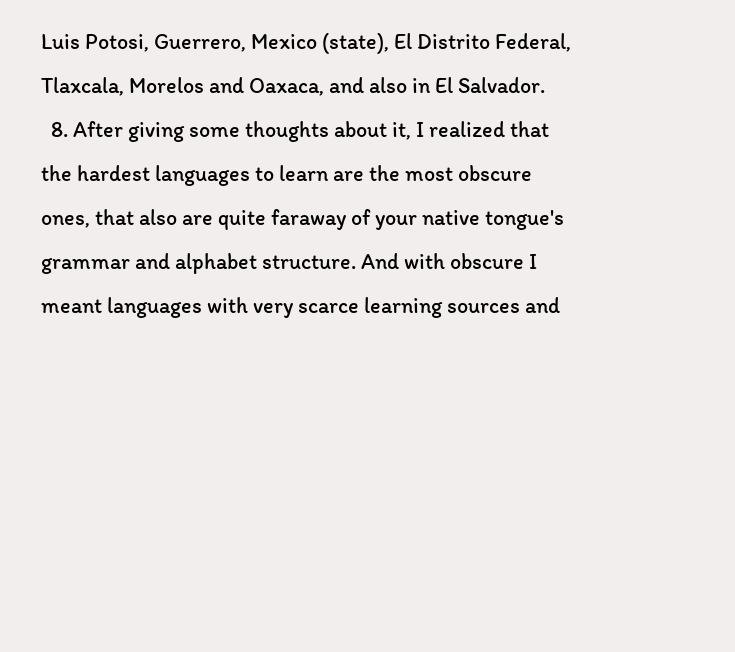Luis Potosi, Guerrero, Mexico (state), El Distrito Federal, Tlaxcala, Morelos and Oaxaca, and also in El Salvador.
  8. After giving some thoughts about it, I realized that the hardest languages to learn are the most obscure ones, that also are quite faraway of your native tongue's grammar and alphabet structure. And with obscure I meant languages with very scarce learning sources and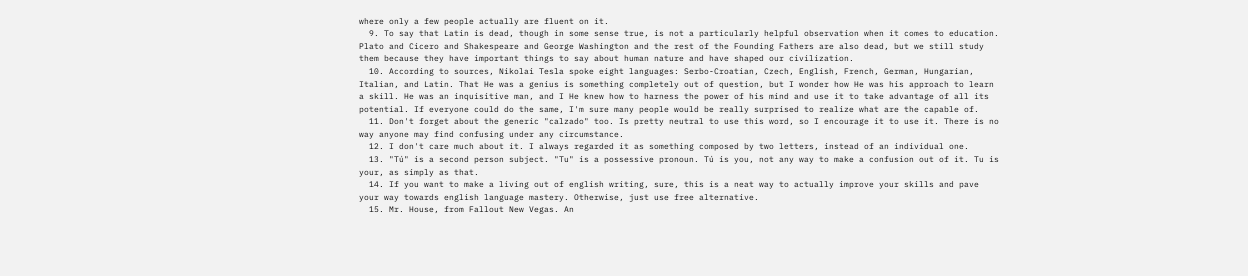where only a few people actually are fluent on it.
  9. To say that Latin is dead, though in some sense true, is not a particularly helpful observation when it comes to education. Plato and Cicero and Shakespeare and George Washington and the rest of the Founding Fathers are also dead, but we still study them because they have important things to say about human nature and have shaped our civilization.
  10. According to sources, Nikolai Tesla spoke eight languages: Serbo-Croatian, Czech, English, French, German, Hungarian, Italian, and Latin. That He was a genius is something completely out of question, but I wonder how He was his approach to learn a skill. He was an inquisitive man, and I He knew how to harness the power of his mind and use it to take advantage of all its potential. If everyone could do the same, I'm sure many people would be really surprised to realize what are the capable of.
  11. Don't forget about the generic "calzado" too. Is pretty neutral to use this word, so I encourage it to use it. There is no way anyone may find confusing under any circumstance.
  12. I don't care much about it. I always regarded it as something composed by two letters, instead of an individual one.
  13. "Tú" is a second person subject. "Tu" is a possessive pronoun. Tú is you, not any way to make a confusion out of it. Tu is your, as simply as that.
  14. If you want to make a living out of english writing, sure, this is a neat way to actually improve your skills and pave your way towards english language mastery. Otherwise, just use free alternative.
  15. Mr. House, from Fallout New Vegas. An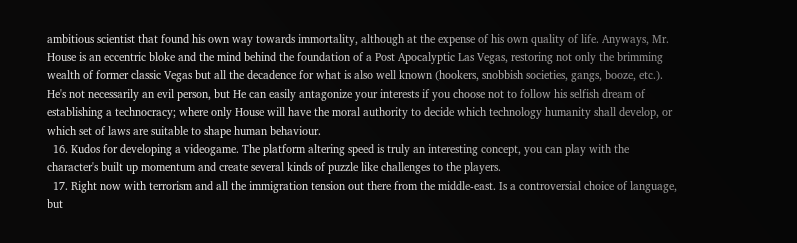ambitious scientist that found his own way towards immortality, although at the expense of his own quality of life. Anyways, Mr. House is an eccentric bloke and the mind behind the foundation of a Post Apocalyptic Las Vegas, restoring not only the brimming wealth of former classic Vegas but all the decadence for what is also well known (hookers, snobbish societies, gangs, booze, etc.). He's not necessarily an evil person, but He can easily antagonize your interests if you choose not to follow his selfish dream of establishing a technocracy; where only House will have the moral authority to decide which technology humanity shall develop, or which set of laws are suitable to shape human behaviour.
  16. Kudos for developing a videogame. The platform altering speed is truly an interesting concept, you can play with the character's built up momentum and create several kinds of puzzle like challenges to the players.
  17. Right now with terrorism and all the immigration tension out there from the middle-east. Is a controversial choice of language, but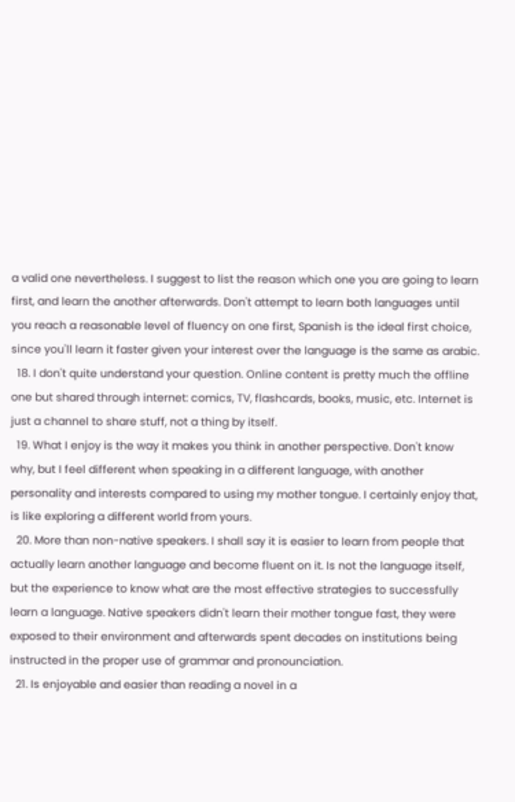a valid one nevertheless. I suggest to list the reason which one you are going to learn first, and learn the another afterwards. Don't attempt to learn both languages until you reach a reasonable level of fluency on one first, Spanish is the ideal first choice, since you'll learn it faster given your interest over the language is the same as arabic.
  18. I don't quite understand your question. Online content is pretty much the offline one but shared through internet: comics, TV, flashcards, books, music, etc. Internet is just a channel to share stuff, not a thing by itself.
  19. What I enjoy is the way it makes you think in another perspective. Don't know why, but I feel different when speaking in a different language, with another personality and interests compared to using my mother tongue. I certainly enjoy that, is like exploring a different world from yours.
  20. More than non-native speakers. I shall say it is easier to learn from people that actually learn another language and become fluent on it. Is not the language itself, but the experience to know what are the most effective strategies to successfully learn a language. Native speakers didn't learn their mother tongue fast, they were exposed to their environment and afterwards spent decades on institutions being instructed in the proper use of grammar and pronounciation.
  21. Is enjoyable and easier than reading a novel in a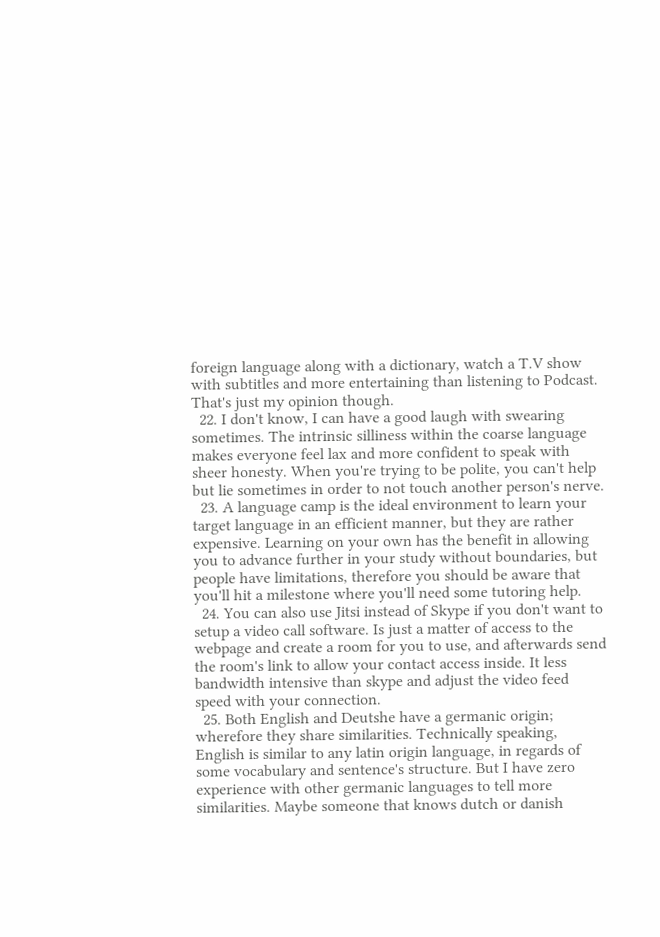foreign language along with a dictionary, watch a T.V show with subtitles and more entertaining than listening to Podcast. That's just my opinion though.
  22. I don't know, I can have a good laugh with swearing sometimes. The intrinsic silliness within the coarse language makes everyone feel lax and more confident to speak with sheer honesty. When you're trying to be polite, you can't help but lie sometimes in order to not touch another person's nerve.
  23. A language camp is the ideal environment to learn your target language in an efficient manner, but they are rather expensive. Learning on your own has the benefit in allowing you to advance further in your study without boundaries, but people have limitations, therefore you should be aware that you'll hit a milestone where you'll need some tutoring help.
  24. You can also use Jitsi instead of Skype if you don't want to setup a video call software. Is just a matter of access to the webpage and create a room for you to use, and afterwards send the room's link to allow your contact access inside. It less bandwidth intensive than skype and adjust the video feed speed with your connection.
  25. Both English and Deutshe have a germanic origin; wherefore they share similarities. Technically speaking, English is similar to any latin origin language, in regards of some vocabulary and sentence's structure. But I have zero experience with other germanic languages to tell more similarities. Maybe someone that knows dutch or danish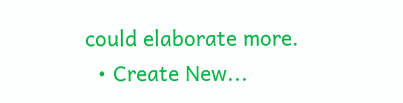could elaborate more.
  • Create New...